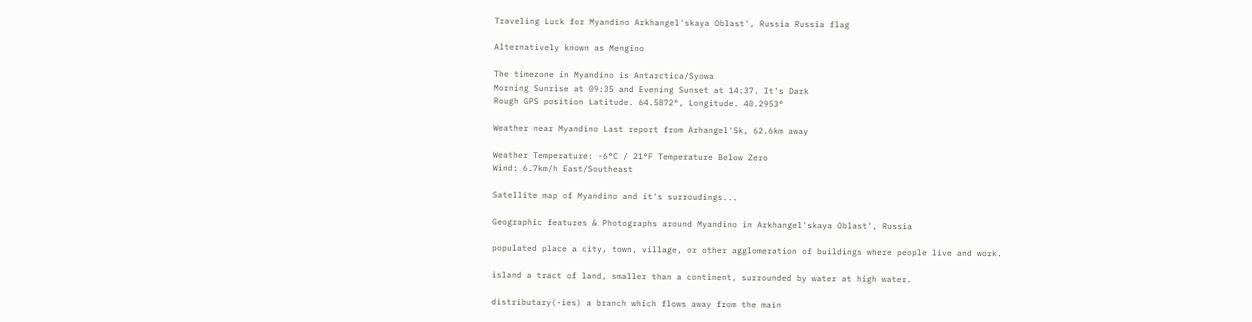Traveling Luck for Myandino Arkhangel'skaya Oblast', Russia Russia flag

Alternatively known as Mengino

The timezone in Myandino is Antarctica/Syowa
Morning Sunrise at 09:35 and Evening Sunset at 14:37. It's Dark
Rough GPS position Latitude. 64.5872°, Longitude. 40.2953°

Weather near Myandino Last report from Arhangel'Sk, 62.6km away

Weather Temperature: -6°C / 21°F Temperature Below Zero
Wind: 6.7km/h East/Southeast

Satellite map of Myandino and it's surroudings...

Geographic features & Photographs around Myandino in Arkhangel'skaya Oblast', Russia

populated place a city, town, village, or other agglomeration of buildings where people live and work.

island a tract of land, smaller than a continent, surrounded by water at high water.

distributary(-ies) a branch which flows away from the main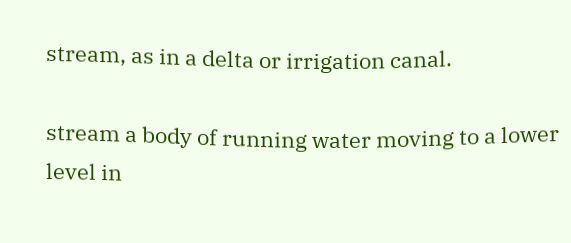stream, as in a delta or irrigation canal.

stream a body of running water moving to a lower level in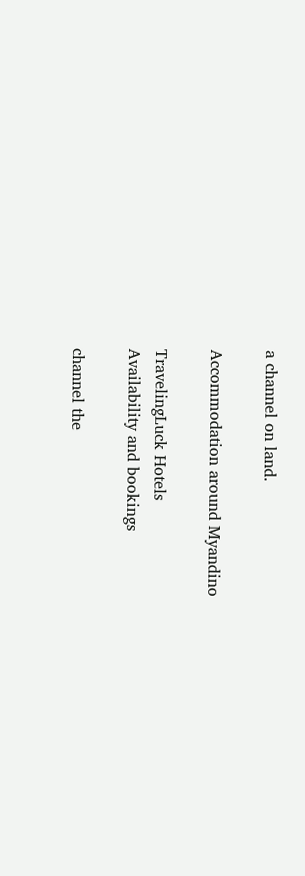a channel on land.

Accommodation around Myandino

TravelingLuck Hotels
Availability and bookings

channel the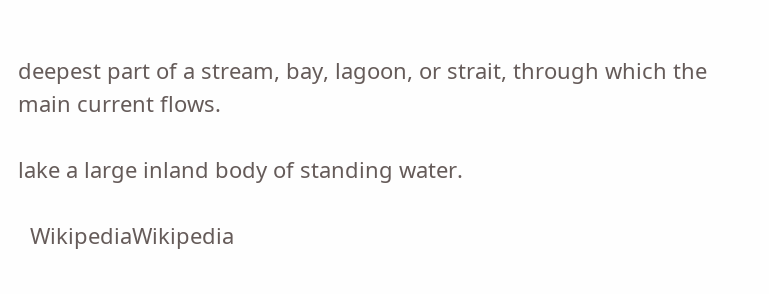deepest part of a stream, bay, lagoon, or strait, through which the main current flows.

lake a large inland body of standing water.

  WikipediaWikipedia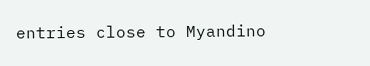entries close to Myandino